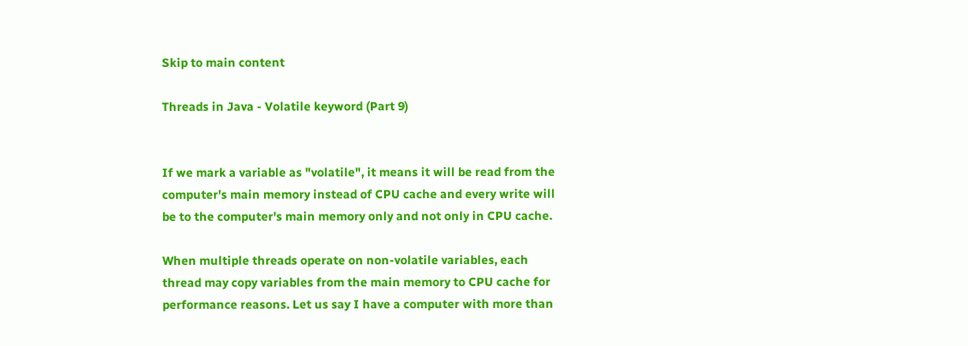Skip to main content

Threads in Java - Volatile keyword (Part 9)


If we mark a variable as "volatile", it means it will be read from the computer's main memory instead of CPU cache and every write will be to the computer's main memory only and not only in CPU cache.

When multiple threads operate on non-volatile variables, each thread may copy variables from the main memory to CPU cache for performance reasons. Let us say I have a computer with more than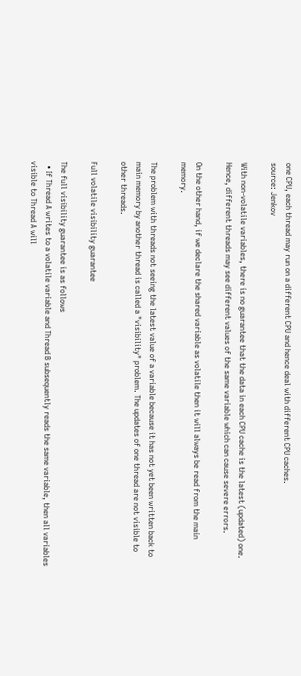one CPU, each thread may run on a different CPU and hence deal with different CPU caches.
source: Jenkov

With non-volatile variables, there is no guarantee that the data in each CPU cache is the latest (updated) one. Hence, different threads may see different values of the same variable which can cause severe errors.

On the other hand, if we declare the shared variable as volatile then it will always be read from the main memory.

The problem with threads not seeing the latest value of a variable because it has not yet been written back to main memory by another thread is called a "visibility" problem. The updates of one thread are not visible to other threads.

Full volatile visibility guarantee

The full visibility guarantee is as follows
  • If Thread A writes to a volatile variable and Thread B subsequently reads the same variable, then all variables visible to Thread A will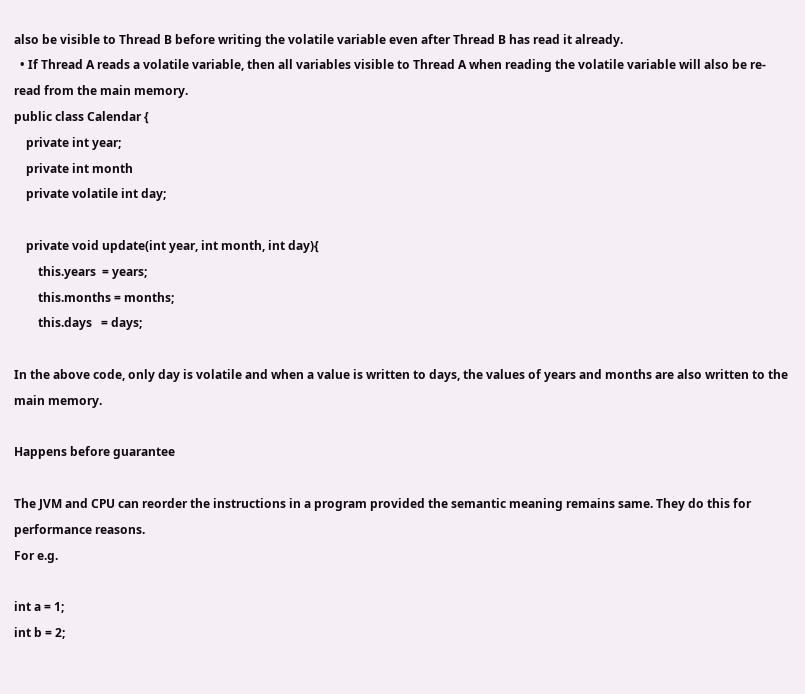also be visible to Thread B before writing the volatile variable even after Thread B has read it already.
  • If Thread A reads a volatile variable, then all variables visible to Thread A when reading the volatile variable will also be re-read from the main memory.
public class Calendar {
    private int year;
    private int month
    private volatile int day;

    private void update(int year, int month, int day){
        this.years  = years;
        this.months = months;
        this.days   = days;

In the above code, only day is volatile and when a value is written to days, the values of years and months are also written to the main memory.

Happens before guarantee

The JVM and CPU can reorder the instructions in a program provided the semantic meaning remains same. They do this for performance reasons.
For e.g.

int a = 1;
int b = 2;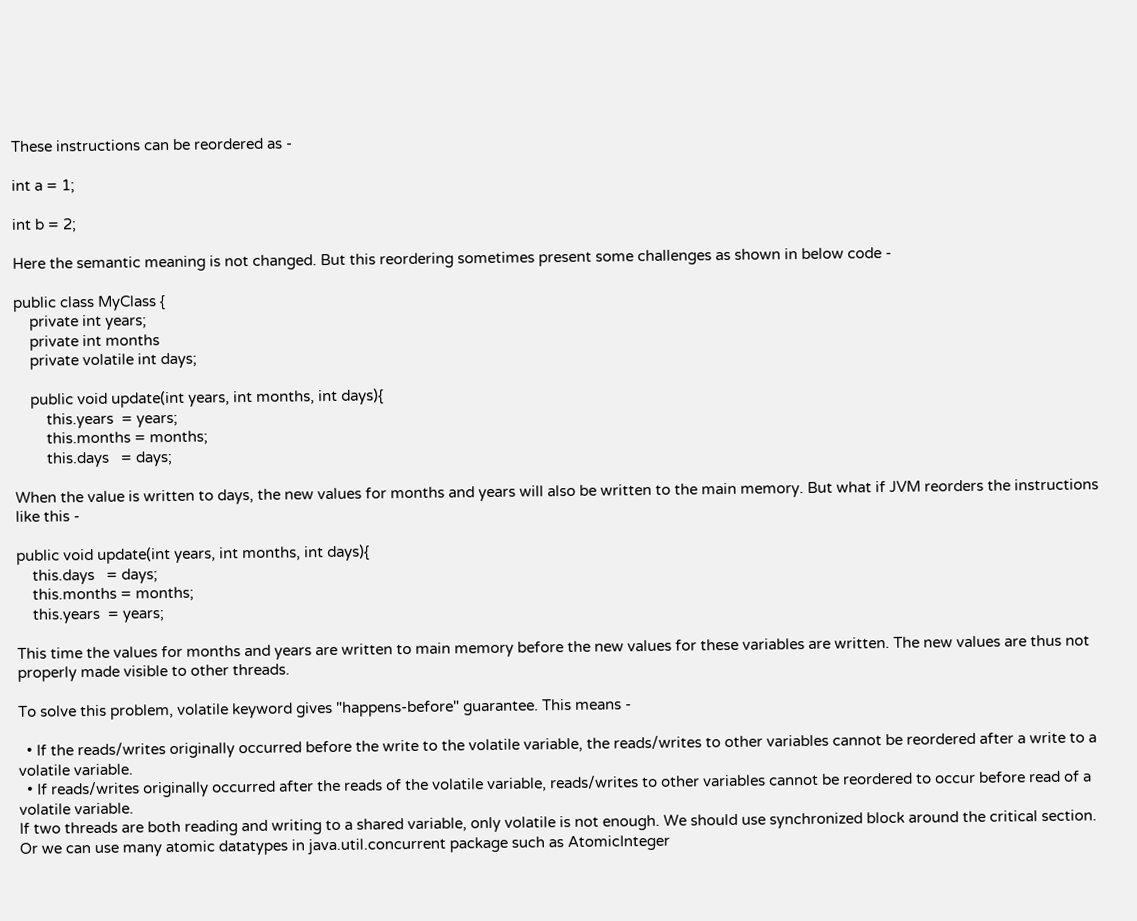These instructions can be reordered as -

int a = 1;

int b = 2;

Here the semantic meaning is not changed. But this reordering sometimes present some challenges as shown in below code -

public class MyClass {
    private int years;
    private int months
    private volatile int days;

    public void update(int years, int months, int days){
        this.years  = years;
        this.months = months;
        this.days   = days;

When the value is written to days, the new values for months and years will also be written to the main memory. But what if JVM reorders the instructions like this -

public void update(int years, int months, int days){
    this.days   = days;
    this.months = months;
    this.years  = years;

This time the values for months and years are written to main memory before the new values for these variables are written. The new values are thus not properly made visible to other threads.

To solve this problem, volatile keyword gives "happens-before" guarantee. This means -

  • If the reads/writes originally occurred before the write to the volatile variable, the reads/writes to other variables cannot be reordered after a write to a volatile variable.
  • If reads/writes originally occurred after the reads of the volatile variable, reads/writes to other variables cannot be reordered to occur before read of a volatile variable.
If two threads are both reading and writing to a shared variable, only volatile is not enough. We should use synchronized block around the critical section. Or we can use many atomic datatypes in java.util.concurrent package such as AtomicInteger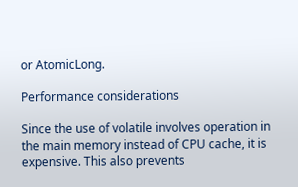or AtomicLong.

Performance considerations

Since the use of volatile involves operation in the main memory instead of CPU cache, it is expensive. This also prevents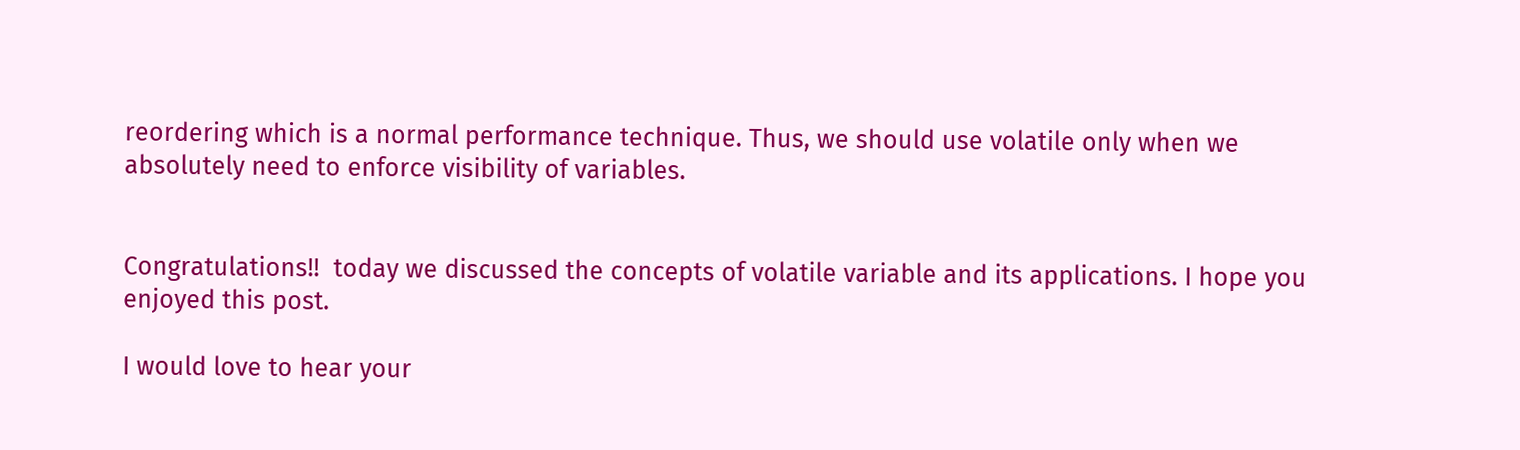reordering which is a normal performance technique. Thus, we should use volatile only when we absolutely need to enforce visibility of variables.


Congratulations!!  today we discussed the concepts of volatile variable and its applications. I hope you enjoyed this post.

I would love to hear your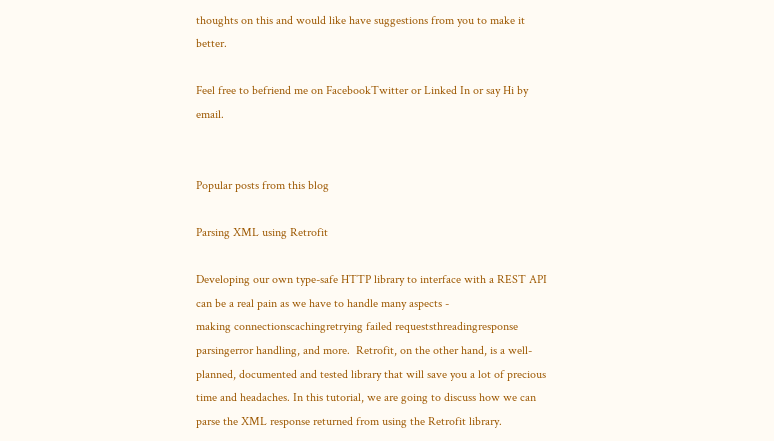thoughts on this and would like have suggestions from you to make it better.

Feel free to befriend me on FacebookTwitter or Linked In or say Hi by email.


Popular posts from this blog

Parsing XML using Retrofit

Developing our own type-safe HTTP library to interface with a REST API can be a real pain as we have to handle many aspects -
making connectionscachingretrying failed requeststhreadingresponse parsingerror handling, and more.  Retrofit, on the other hand, is a well-planned, documented and tested library that will save you a lot of precious time and headaches. In this tutorial, we are going to discuss how we can parse the XML response returned from using the Retrofit library.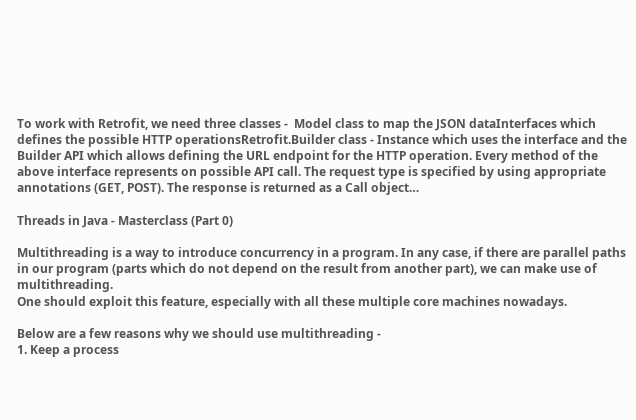To work with Retrofit, we need three classes -  Model class to map the JSON dataInterfaces which defines the possible HTTP operationsRetrofit.Builder class - Instance which uses the interface and the Builder API which allows defining the URL endpoint for the HTTP operation. Every method of the above interface represents on possible API call. The request type is specified by using appropriate annotations (GET, POST). The response is returned as a Call object…

Threads in Java - Masterclass (Part 0)

Multithreading is a way to introduce concurrency in a program. In any case, if there are parallel paths in our program (parts which do not depend on the result from another part), we can make use of multithreading.
One should exploit this feature, especially with all these multiple core machines nowadays.

Below are a few reasons why we should use multithreading -
1. Keep a process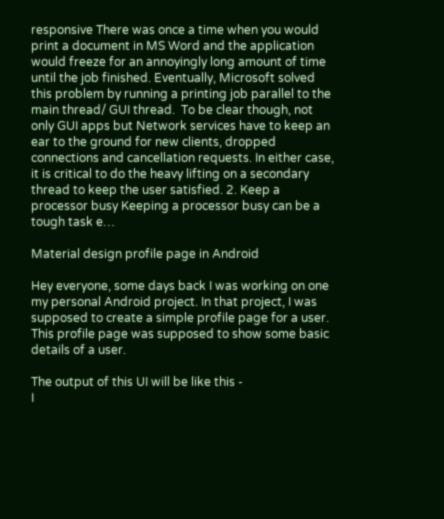responsive There was once a time when you would print a document in MS Word and the application would freeze for an annoyingly long amount of time until the job finished. Eventually, Microsoft solved this problem by running a printing job parallel to the main thread/ GUI thread.  To be clear though, not only GUI apps but Network services have to keep an ear to the ground for new clients, dropped connections and cancellation requests. In either case, it is critical to do the heavy lifting on a secondary thread to keep the user satisfied. 2. Keep a processor busy Keeping a processor busy can be a tough task e…

Material design profile page in Android

Hey everyone, some days back I was working on one my personal Android project. In that project, I was supposed to create a simple profile page for a user. This profile page was supposed to show some basic details of a user.

The output of this UI will be like this -
I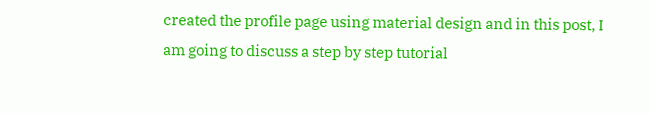created the profile page using material design and in this post, I am going to discuss a step by step tutorial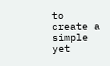to create a simple yet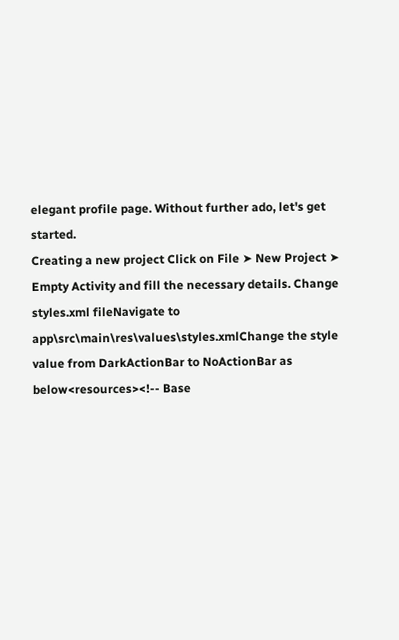elegant profile page. Without further ado, let's get started.
Creating a new project Click on File ➤ New Project ➤ Empty Activity and fill the necessary details. Change styles.xml fileNavigate to app\src\main\res\values\styles.xmlChange the style value from DarkActionBar to NoActionBar as below<resources><!-- Base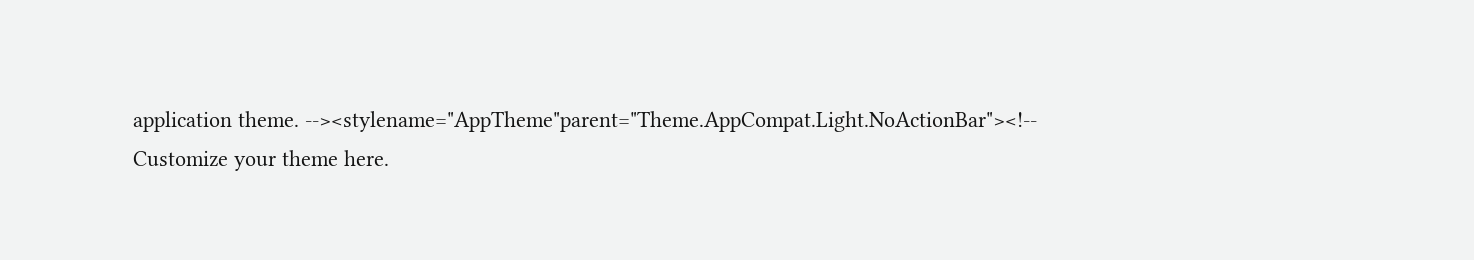application theme. --><stylename="AppTheme"parent="Theme.AppCompat.Light.NoActionBar"><!-- Customize your theme here.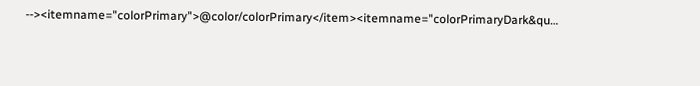--><itemname="colorPrimary">@color/colorPrimary</item><itemname="colorPrimaryDark&qu…